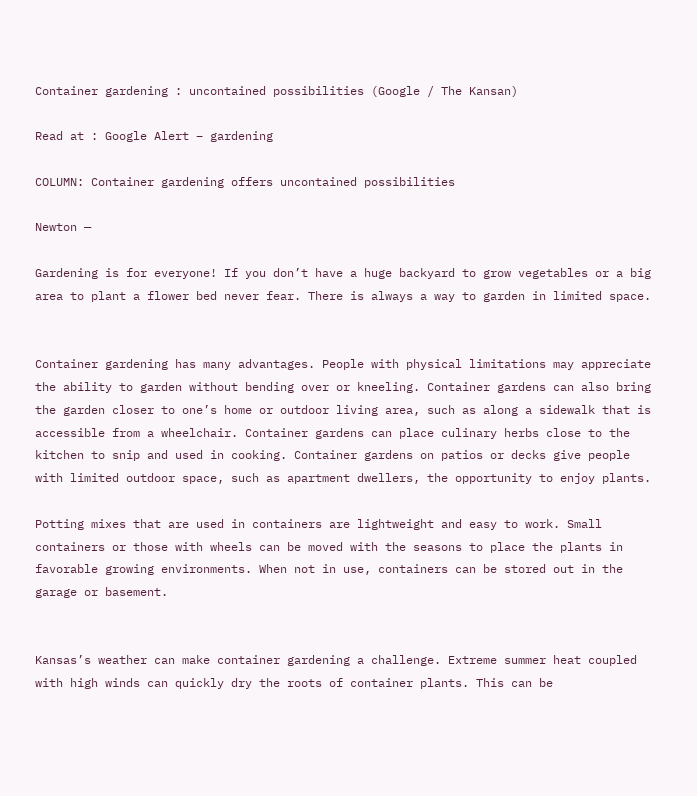Container gardening : uncontained possibilities (Google / The Kansan)

Read at : Google Alert – gardening

COLUMN: Container gardening offers uncontained possibilities

Newton —

Gardening is for everyone! If you don’t have a huge backyard to grow vegetables or a big area to plant a flower bed never fear. There is always a way to garden in limited space.


Container gardening has many advantages. People with physical limitations may appreciate the ability to garden without bending over or kneeling. Container gardens can also bring the garden closer to one’s home or outdoor living area, such as along a sidewalk that is accessible from a wheelchair. Container gardens can place culinary herbs close to the kitchen to snip and used in cooking. Container gardens on patios or decks give people with limited outdoor space, such as apartment dwellers, the opportunity to enjoy plants.

Potting mixes that are used in containers are lightweight and easy to work. Small containers or those with wheels can be moved with the seasons to place the plants in favorable growing environments. When not in use, containers can be stored out in the garage or basement.


Kansas’s weather can make container gardening a challenge. Extreme summer heat coupled with high winds can quickly dry the roots of container plants. This can be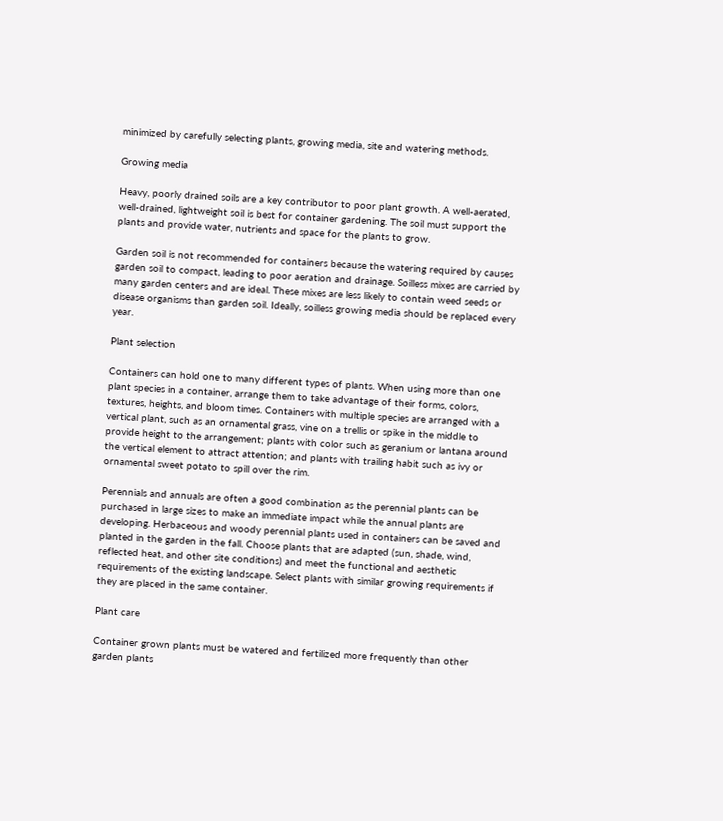minimized by carefully selecting plants, growing media, site and watering methods.

Growing media

Heavy, poorly drained soils are a key contributor to poor plant growth. A well-aerated, well-drained, lightweight soil is best for container gardening. The soil must support the plants and provide water, nutrients and space for the plants to grow.

Garden soil is not recommended for containers because the watering required by causes garden soil to compact, leading to poor aeration and drainage. Soilless mixes are carried by many garden centers and are ideal. These mixes are less likely to contain weed seeds or disease organisms than garden soil. Ideally, soilless growing media should be replaced every year.

Plant selection

Containers can hold one to many different types of plants. When using more than one plant species in a container, arrange them to take advantage of their forms, colors, textures, heights, and bloom times. Containers with multiple species are arranged with a vertical plant, such as an ornamental grass, vine on a trellis or spike in the middle to provide height to the arrangement; plants with color such as geranium or lantana around the vertical element to attract attention; and plants with trailing habit such as ivy or ornamental sweet potato to spill over the rim.

Perennials and annuals are often a good combination as the perennial plants can be purchased in large sizes to make an immediate impact while the annual plants are developing. Herbaceous and woody perennial plants used in containers can be saved and planted in the garden in the fall. Choose plants that are adapted (sun, shade, wind, reflected heat, and other site conditions) and meet the functional and aesthetic requirements of the existing landscape. Select plants with similar growing requirements if they are placed in the same container.

Plant care

Container grown plants must be watered and fertilized more frequently than other garden plants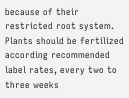because of their restricted root system. Plants should be fertilized according recommended label rates, every two to three weeks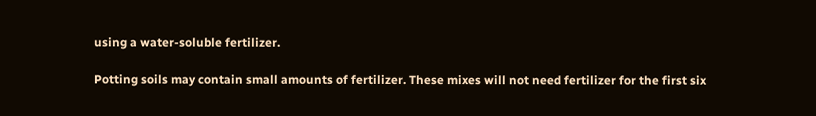using a water-soluble fertilizer.

Potting soils may contain small amounts of fertilizer. These mixes will not need fertilizer for the first six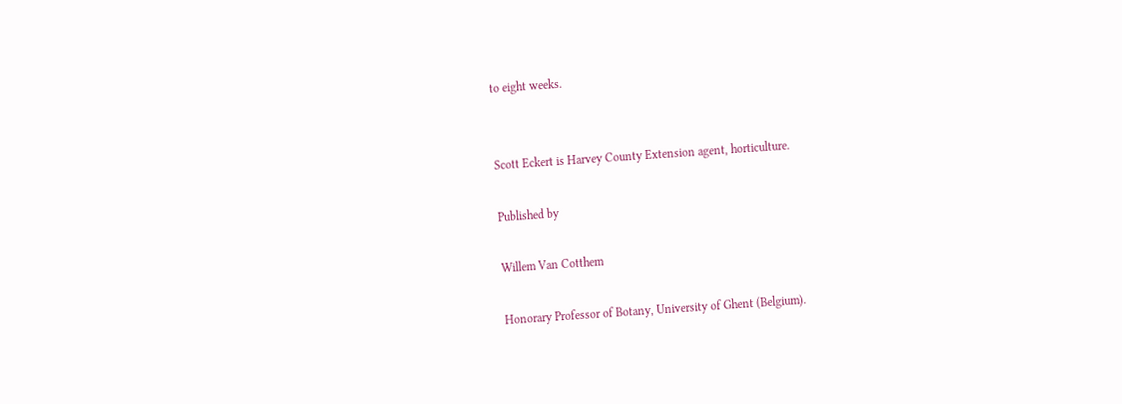to eight weeks.


Scott Eckert is Harvey County Extension agent, horticulture.

Published by

Willem Van Cotthem

Honorary Professor of Botany, University of Ghent (Belgium).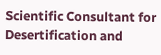Scientific Consultant for Desertification and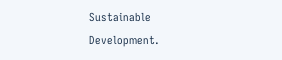Sustainable Development.